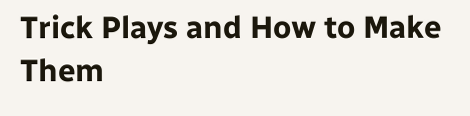Trick Plays and How to Make Them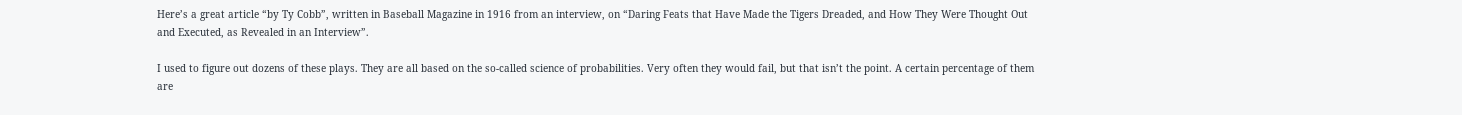Here’s a great article “by Ty Cobb”, written in Baseball Magazine in 1916 from an interview, on “Daring Feats that Have Made the Tigers Dreaded, and How They Were Thought Out and Executed, as Revealed in an Interview”.

I used to figure out dozens of these plays. They are all based on the so-called science of probabilities. Very often they would fail, but that isn’t the point. A certain percentage of them are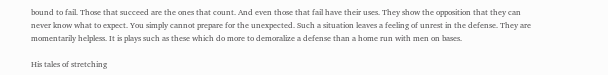bound to fail. Those that succeed are the ones that count. And even those that fail have their uses. They show the opposition that they can never know what to expect. You simply cannot prepare for the unexpected. Such a situation leaves a feeling of unrest in the defense. They are momentarily helpless. It is plays such as these which do more to demoralize a defense than a home run with men on bases.

His tales of stretching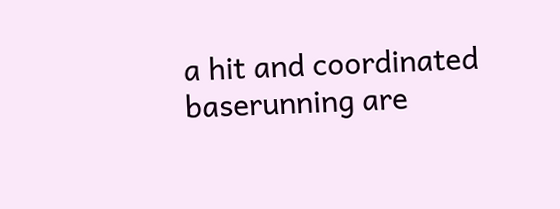a hit and coordinated baserunning are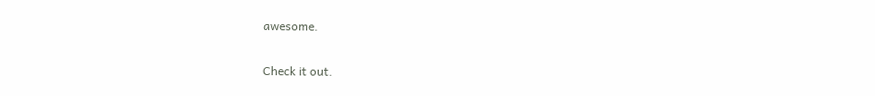awesome.

Check it out.